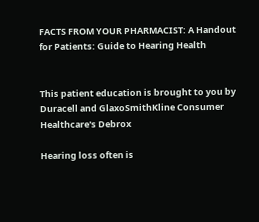FACTS FROM YOUR PHARMACIST: A Handout for Patients: Guide to Hearing Health


This patient education is brought to you by Duracell and GlaxoSmithKline Consumer Healthcare's Debrox

Hearing loss often is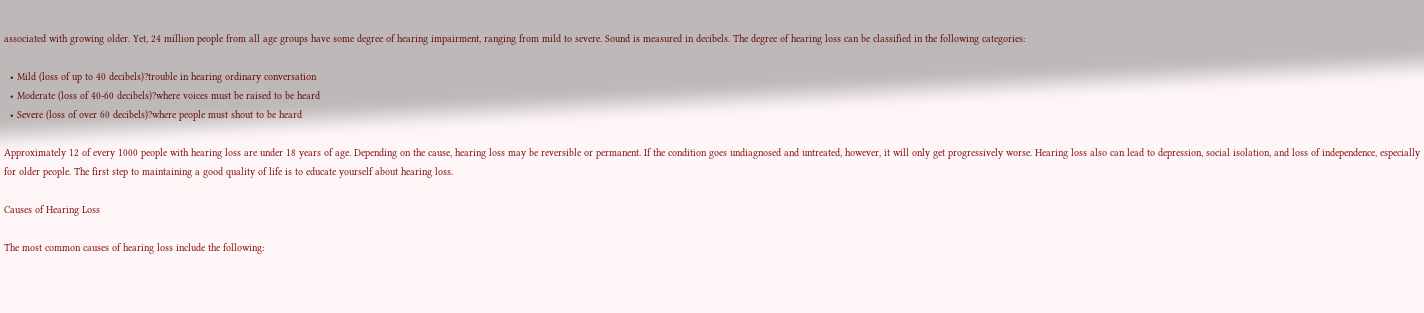associated with growing older. Yet, 24 million people from all age groups have some degree of hearing impairment, ranging from mild to severe. Sound is measured in decibels. The degree of hearing loss can be classified in the following categories:

  • Mild (loss of up to 40 decibels)?trouble in hearing ordinary conversation
  • Moderate (loss of 40-60 decibels)?where voices must be raised to be heard
  • Severe (loss of over 60 decibels)?where people must shout to be heard

Approximately 12 of every 1000 people with hearing loss are under 18 years of age. Depending on the cause, hearing loss may be reversible or permanent. If the condition goes undiagnosed and untreated, however, it will only get progressively worse. Hearing loss also can lead to depression, social isolation, and loss of independence, especially for older people. The first step to maintaining a good quality of life is to educate yourself about hearing loss.

Causes of Hearing Loss

The most common causes of hearing loss include the following: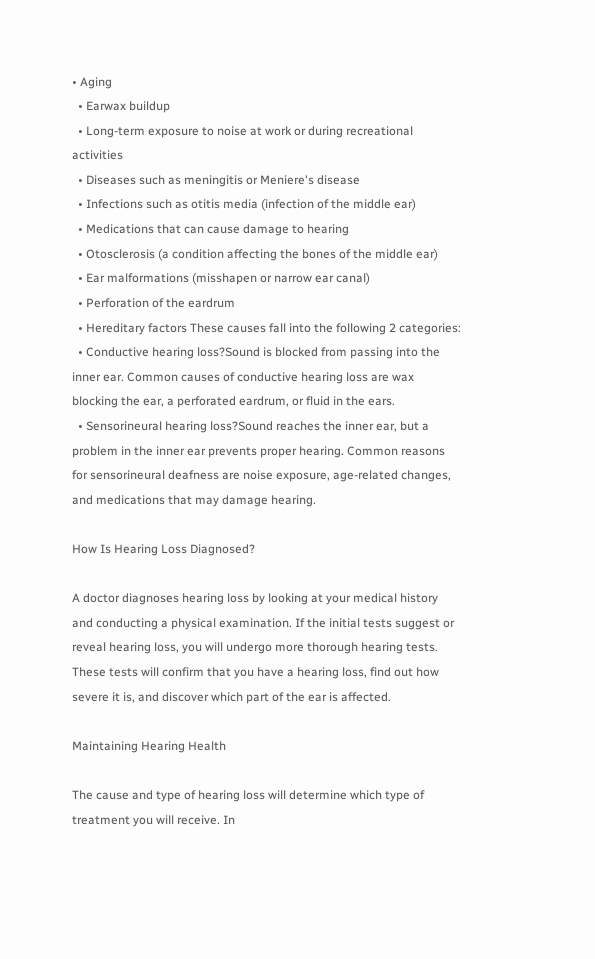• Aging
  • Earwax buildup
  • Long-term exposure to noise at work or during recreational activities
  • Diseases such as meningitis or Meniere's disease
  • Infections such as otitis media (infection of the middle ear)
  • Medications that can cause damage to hearing
  • Otosclerosis (a condition affecting the bones of the middle ear)
  • Ear malformations (misshapen or narrow ear canal)
  • Perforation of the eardrum
  • Hereditary factors These causes fall into the following 2 categories:
  • Conductive hearing loss?Sound is blocked from passing into the inner ear. Common causes of conductive hearing loss are wax blocking the ear, a perforated eardrum, or fluid in the ears.
  • Sensorineural hearing loss?Sound reaches the inner ear, but a problem in the inner ear prevents proper hearing. Common reasons for sensorineural deafness are noise exposure, age-related changes, and medications that may damage hearing.

How Is Hearing Loss Diagnosed?

A doctor diagnoses hearing loss by looking at your medical history and conducting a physical examination. If the initial tests suggest or reveal hearing loss, you will undergo more thorough hearing tests. These tests will confirm that you have a hearing loss, find out how severe it is, and discover which part of the ear is affected.

Maintaining Hearing Health

The cause and type of hearing loss will determine which type of treatment you will receive. In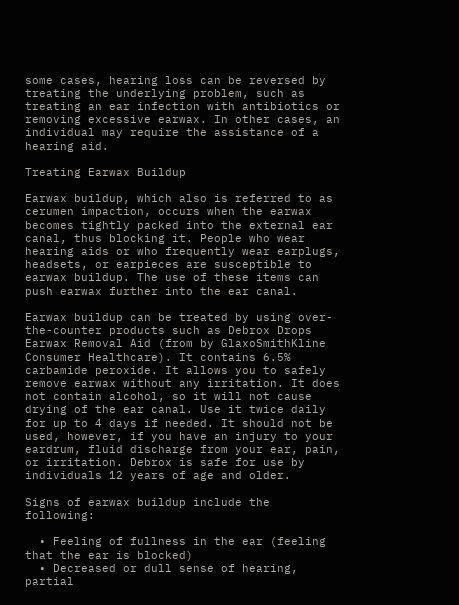some cases, hearing loss can be reversed by treating the underlying problem, such as treating an ear infection with antibiotics or removing excessive earwax. In other cases, an individual may require the assistance of a hearing aid.

Treating Earwax Buildup

Earwax buildup, which also is referred to as cerumen impaction, occurs when the earwax becomes tightly packed into the external ear canal, thus blocking it. People who wear hearing aids or who frequently wear earplugs, headsets, or earpieces are susceptible to earwax buildup. The use of these items can push earwax further into the ear canal.

Earwax buildup can be treated by using over-the-counter products such as Debrox Drops Earwax Removal Aid (from by GlaxoSmithKline Consumer Healthcare). It contains 6.5% carbamide peroxide. It allows you to safely remove earwax without any irritation. It does not contain alcohol, so it will not cause drying of the ear canal. Use it twice daily for up to 4 days if needed. It should not be used, however, if you have an injury to your eardrum, fluid discharge from your ear, pain, or irritation. Debrox is safe for use by individuals 12 years of age and older.

Signs of earwax buildup include the following:

  • Feeling of fullness in the ear (feeling that the ear is blocked)
  • Decreased or dull sense of hearing, partial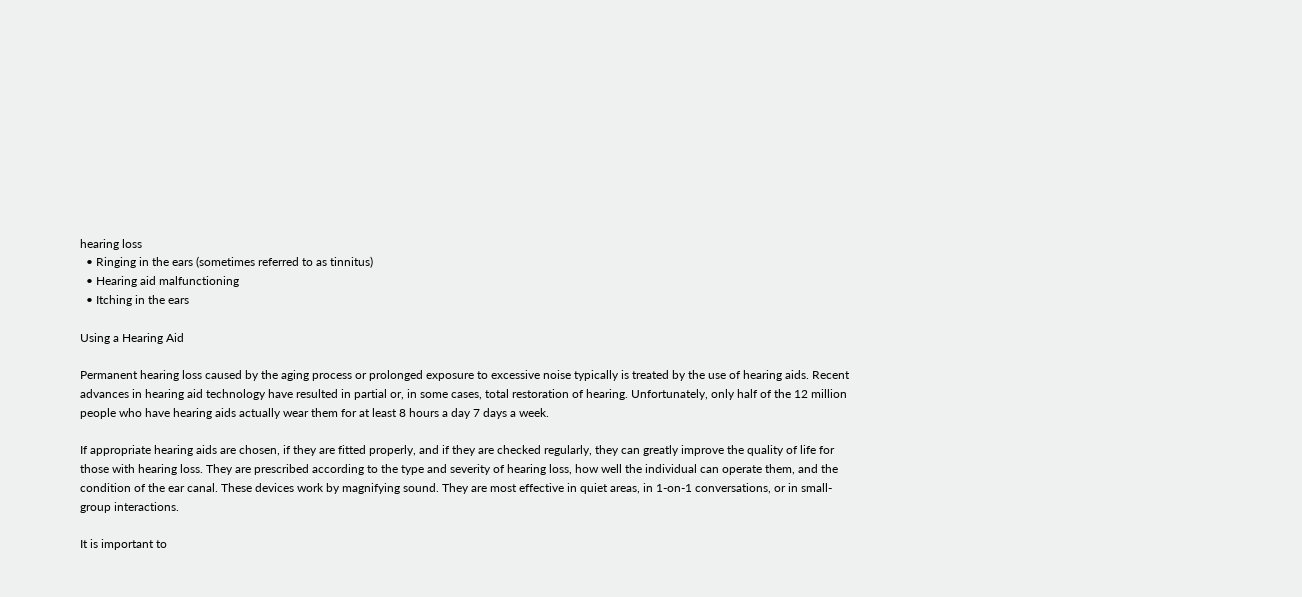hearing loss
  • Ringing in the ears (sometimes referred to as tinnitus)
  • Hearing aid malfunctioning
  • Itching in the ears

Using a Hearing Aid

Permanent hearing loss caused by the aging process or prolonged exposure to excessive noise typically is treated by the use of hearing aids. Recent advances in hearing aid technology have resulted in partial or, in some cases, total restoration of hearing. Unfortunately, only half of the 12 million people who have hearing aids actually wear them for at least 8 hours a day 7 days a week.

If appropriate hearing aids are chosen, if they are fitted properly, and if they are checked regularly, they can greatly improve the quality of life for those with hearing loss. They are prescribed according to the type and severity of hearing loss, how well the individual can operate them, and the condition of the ear canal. These devices work by magnifying sound. They are most effective in quiet areas, in 1-on-1 conversations, or in small-group interactions.

It is important to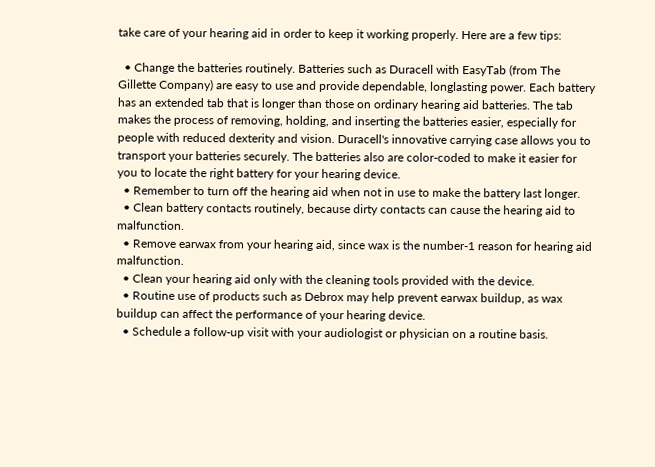take care of your hearing aid in order to keep it working properly. Here are a few tips:

  • Change the batteries routinely. Batteries such as Duracell with EasyTab (from The Gillette Company) are easy to use and provide dependable, longlasting power. Each battery has an extended tab that is longer than those on ordinary hearing aid batteries. The tab makes the process of removing, holding, and inserting the batteries easier, especially for people with reduced dexterity and vision. Duracell's innovative carrying case allows you to transport your batteries securely. The batteries also are color-coded to make it easier for you to locate the right battery for your hearing device.
  • Remember to turn off the hearing aid when not in use to make the battery last longer.
  • Clean battery contacts routinely, because dirty contacts can cause the hearing aid to malfunction.
  • Remove earwax from your hearing aid, since wax is the number-1 reason for hearing aid malfunction.
  • Clean your hearing aid only with the cleaning tools provided with the device.
  • Routine use of products such as Debrox may help prevent earwax buildup, as wax buildup can affect the performance of your hearing device.
  • Schedule a follow-up visit with your audiologist or physician on a routine basis.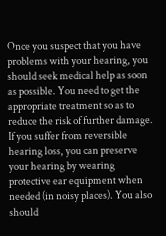Once you suspect that you have problems with your hearing, you should seek medical help as soon as possible. You need to get the appropriate treatment so as to reduce the risk of further damage. If you suffer from reversible hearing loss, you can preserve your hearing by wearing protective ear equipment when needed (in noisy places). You also should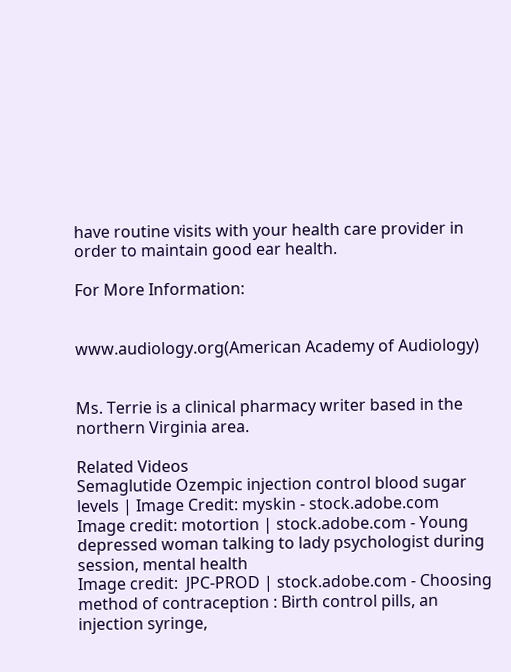have routine visits with your health care provider in order to maintain good ear health.

For More Information:


www.audiology.org(American Academy of Audiology)


Ms. Terrie is a clinical pharmacy writer based in the northern Virginia area.

Related Videos
Semaglutide Ozempic injection control blood sugar levels | Image Credit: myskin - stock.adobe.com
Image credit: motortion | stock.adobe.com - Young depressed woman talking to lady psychologist during session, mental health
Image credit:  JPC-PROD | stock.adobe.com - Choosing method of contraception : Birth control pills, an injection syringe,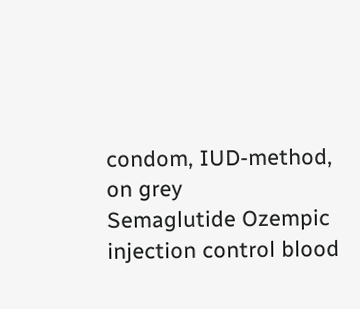condom, IUD-method, on grey
Semaglutide Ozempic injection control blood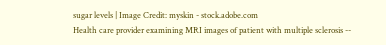sugar levels | Image Credit: myskin - stock.adobe.com
Health care provider examining MRI images of patient with multiple sclerosis --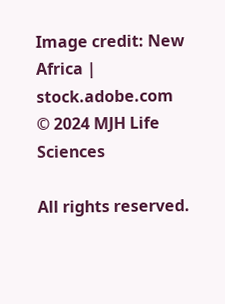Image credit: New Africa | stock.adobe.com
© 2024 MJH Life Sciences

All rights reserved.